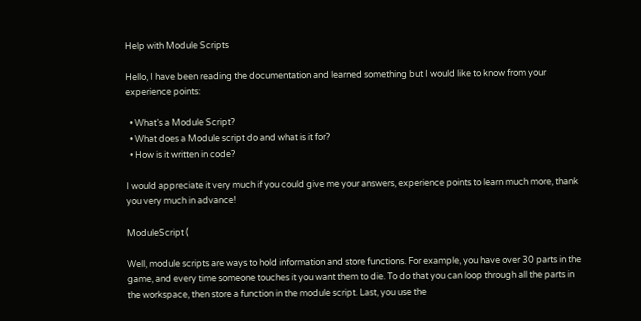Help with Module Scripts

Hello, I have been reading the documentation and learned something but I would like to know from your experience points:

  • What’s a Module Script?
  • What does a Module script do and what is it for?
  • How is it written in code?

I would appreciate it very much if you could give me your answers, experience points to learn much more, thank you very much in advance!

ModuleScript (

Well, module scripts are ways to hold information and store functions. For example, you have over 30 parts in the game, and every time someone touches it you want them to die. To do that you can loop through all the parts in the workspace, then store a function in the module script. Last, you use the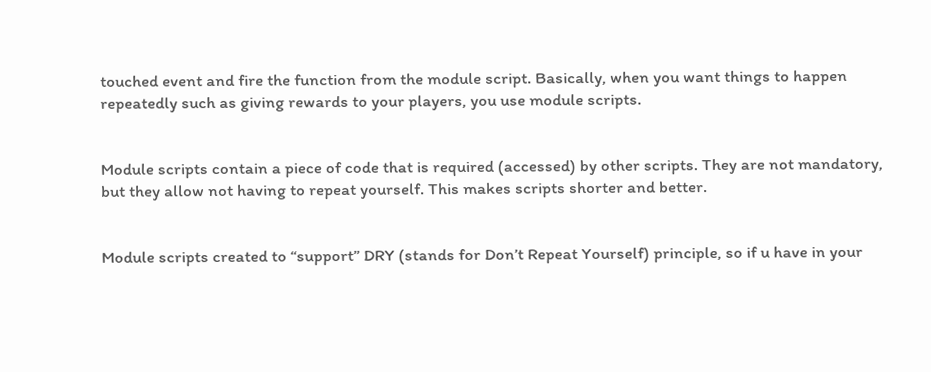touched event and fire the function from the module script. Basically, when you want things to happen repeatedly such as giving rewards to your players, you use module scripts.


Module scripts contain a piece of code that is required (accessed) by other scripts. They are not mandatory, but they allow not having to repeat yourself. This makes scripts shorter and better.


Module scripts created to “support” DRY (stands for Don’t Repeat Yourself) principle, so if u have in your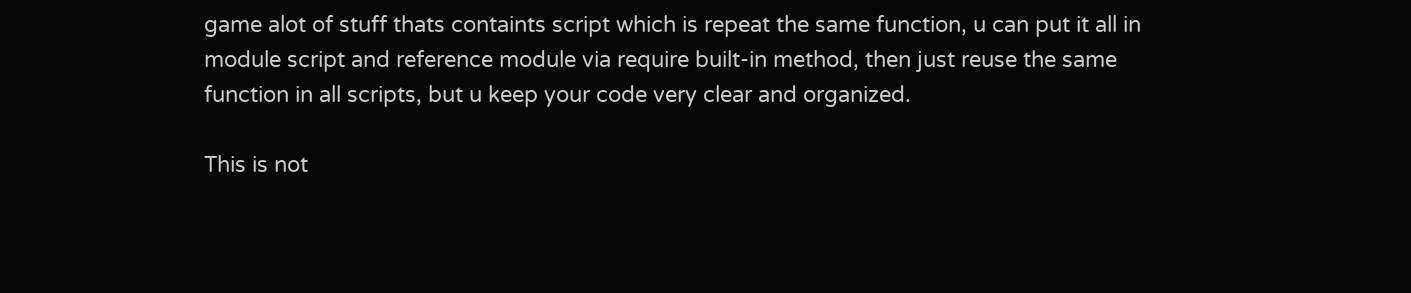game alot of stuff thats containts script which is repeat the same function, u can put it all in module script and reference module via require built-in method, then just reuse the same function in all scripts, but u keep your code very clear and organized.

This is not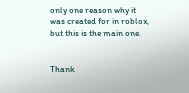only one reason why it was created for in roblox, but this is the main one.


Thank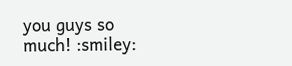you guys so much! :smiley: